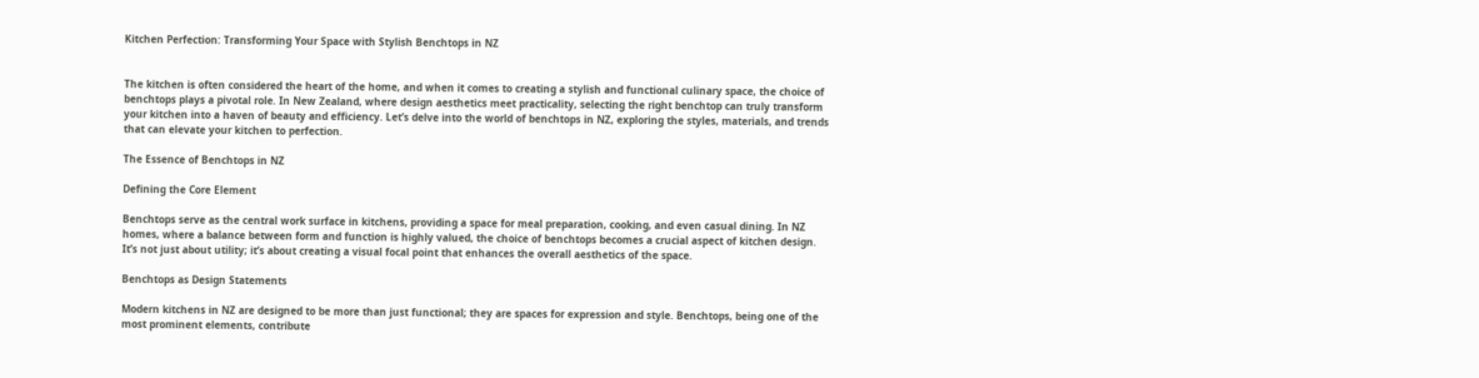Kitchen Perfection: Transforming Your Space with Stylish Benchtops in NZ


The kitchen is often considered the heart of the home, and when it comes to creating a stylish and functional culinary space, the choice of benchtops plays a pivotal role. In New Zealand, where design aesthetics meet practicality, selecting the right benchtop can truly transform your kitchen into a haven of beauty and efficiency. Let’s delve into the world of benchtops in NZ, exploring the styles, materials, and trends that can elevate your kitchen to perfection.

The Essence of Benchtops in NZ

Defining the Core Element

Benchtops serve as the central work surface in kitchens, providing a space for meal preparation, cooking, and even casual dining. In NZ homes, where a balance between form and function is highly valued, the choice of benchtops becomes a crucial aspect of kitchen design. It’s not just about utility; it’s about creating a visual focal point that enhances the overall aesthetics of the space.

Benchtops as Design Statements

Modern kitchens in NZ are designed to be more than just functional; they are spaces for expression and style. Benchtops, being one of the most prominent elements, contribute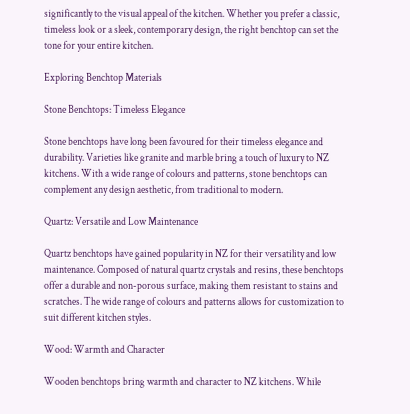significantly to the visual appeal of the kitchen. Whether you prefer a classic, timeless look or a sleek, contemporary design, the right benchtop can set the tone for your entire kitchen.

Exploring Benchtop Materials

Stone Benchtops: Timeless Elegance

Stone benchtops have long been favoured for their timeless elegance and durability. Varieties like granite and marble bring a touch of luxury to NZ kitchens. With a wide range of colours and patterns, stone benchtops can complement any design aesthetic, from traditional to modern.

Quartz: Versatile and Low Maintenance

Quartz benchtops have gained popularity in NZ for their versatility and low maintenance. Composed of natural quartz crystals and resins, these benchtops offer a durable and non-porous surface, making them resistant to stains and scratches. The wide range of colours and patterns allows for customization to suit different kitchen styles.

Wood: Warmth and Character

Wooden benchtops bring warmth and character to NZ kitchens. While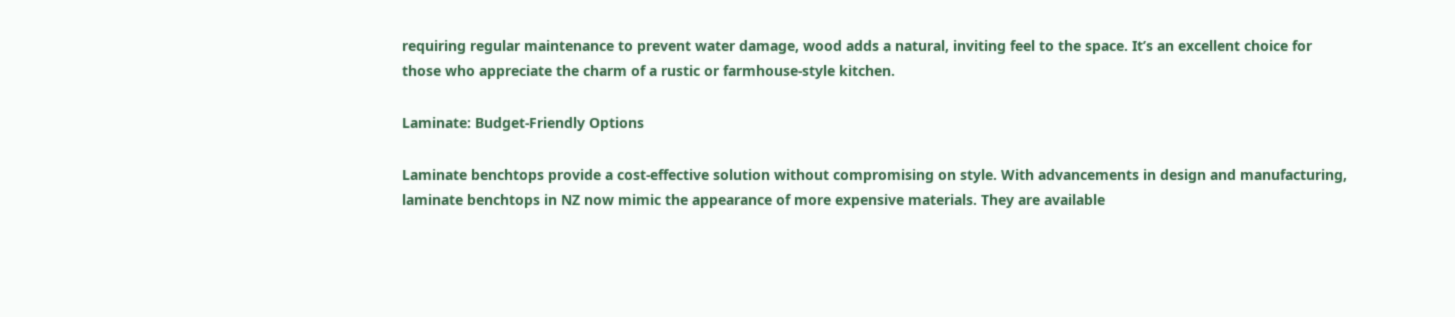requiring regular maintenance to prevent water damage, wood adds a natural, inviting feel to the space. It’s an excellent choice for those who appreciate the charm of a rustic or farmhouse-style kitchen.

Laminate: Budget-Friendly Options

Laminate benchtops provide a cost-effective solution without compromising on style. With advancements in design and manufacturing, laminate benchtops in NZ now mimic the appearance of more expensive materials. They are available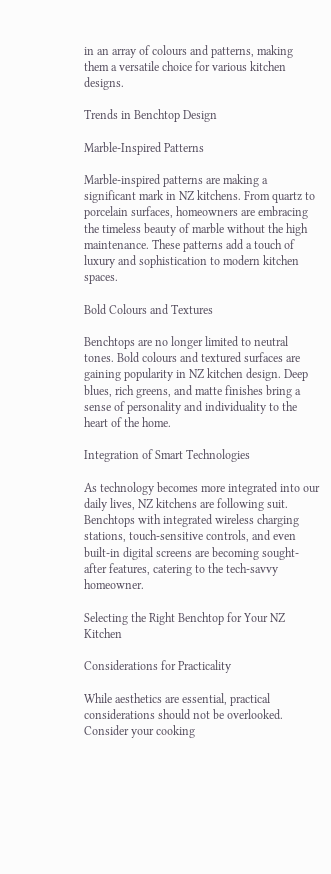in an array of colours and patterns, making them a versatile choice for various kitchen designs.

Trends in Benchtop Design

Marble-Inspired Patterns

Marble-inspired patterns are making a significant mark in NZ kitchens. From quartz to porcelain surfaces, homeowners are embracing the timeless beauty of marble without the high maintenance. These patterns add a touch of luxury and sophistication to modern kitchen spaces.

Bold Colours and Textures

Benchtops are no longer limited to neutral tones. Bold colours and textured surfaces are gaining popularity in NZ kitchen design. Deep blues, rich greens, and matte finishes bring a sense of personality and individuality to the heart of the home.

Integration of Smart Technologies

As technology becomes more integrated into our daily lives, NZ kitchens are following suit. Benchtops with integrated wireless charging stations, touch-sensitive controls, and even built-in digital screens are becoming sought-after features, catering to the tech-savvy homeowner.

Selecting the Right Benchtop for Your NZ Kitchen

Considerations for Practicality

While aesthetics are essential, practical considerations should not be overlooked. Consider your cooking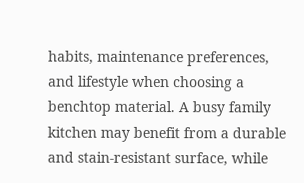habits, maintenance preferences, and lifestyle when choosing a benchtop material. A busy family kitchen may benefit from a durable and stain-resistant surface, while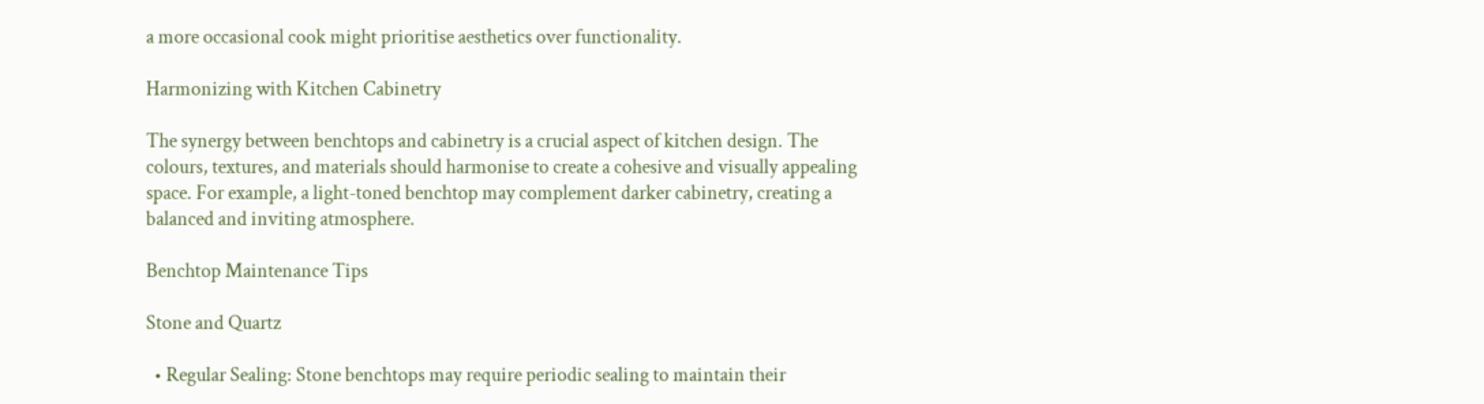a more occasional cook might prioritise aesthetics over functionality.

Harmonizing with Kitchen Cabinetry

The synergy between benchtops and cabinetry is a crucial aspect of kitchen design. The colours, textures, and materials should harmonise to create a cohesive and visually appealing space. For example, a light-toned benchtop may complement darker cabinetry, creating a balanced and inviting atmosphere.

Benchtop Maintenance Tips

Stone and Quartz

  • Regular Sealing: Stone benchtops may require periodic sealing to maintain their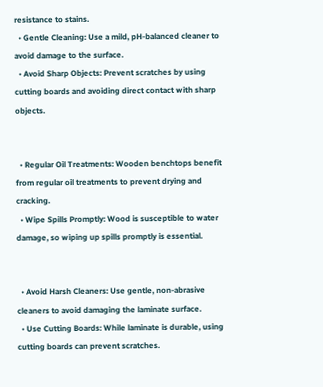resistance to stains.
  • Gentle Cleaning: Use a mild, pH-balanced cleaner to avoid damage to the surface.
  • Avoid Sharp Objects: Prevent scratches by using cutting boards and avoiding direct contact with sharp objects.


  • Regular Oil Treatments: Wooden benchtops benefit from regular oil treatments to prevent drying and cracking.
  • Wipe Spills Promptly: Wood is susceptible to water damage, so wiping up spills promptly is essential.


  • Avoid Harsh Cleaners: Use gentle, non-abrasive cleaners to avoid damaging the laminate surface.
  • Use Cutting Boards: While laminate is durable, using cutting boards can prevent scratches.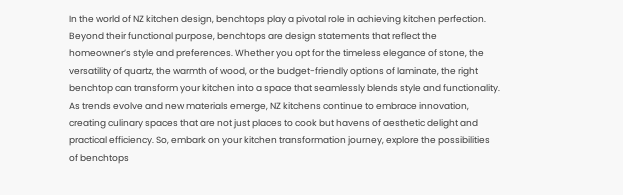In the world of NZ kitchen design, benchtops play a pivotal role in achieving kitchen perfection. Beyond their functional purpose, benchtops are design statements that reflect the homeowner’s style and preferences. Whether you opt for the timeless elegance of stone, the versatility of quartz, the warmth of wood, or the budget-friendly options of laminate, the right benchtop can transform your kitchen into a space that seamlessly blends style and functionality. As trends evolve and new materials emerge, NZ kitchens continue to embrace innovation, creating culinary spaces that are not just places to cook but havens of aesthetic delight and practical efficiency. So, embark on your kitchen transformation journey, explore the possibilities of benchtops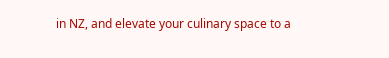in NZ, and elevate your culinary space to a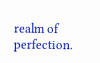realm of perfection.